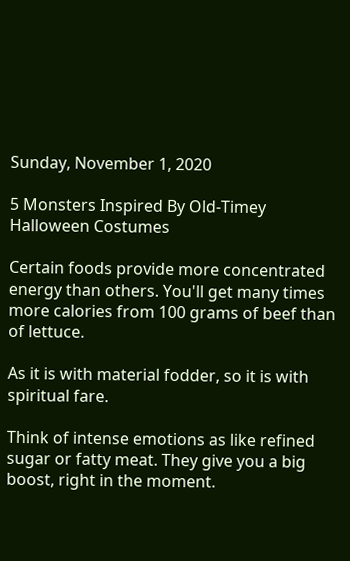Sunday, November 1, 2020

5 Monsters Inspired By Old-Timey Halloween Costumes

Certain foods provide more concentrated energy than others. You'll get many times more calories from 100 grams of beef than of lettuce.

As it is with material fodder, so it is with spiritual fare.

Think of intense emotions as like refined sugar or fatty meat. They give you a big boost, right in the moment.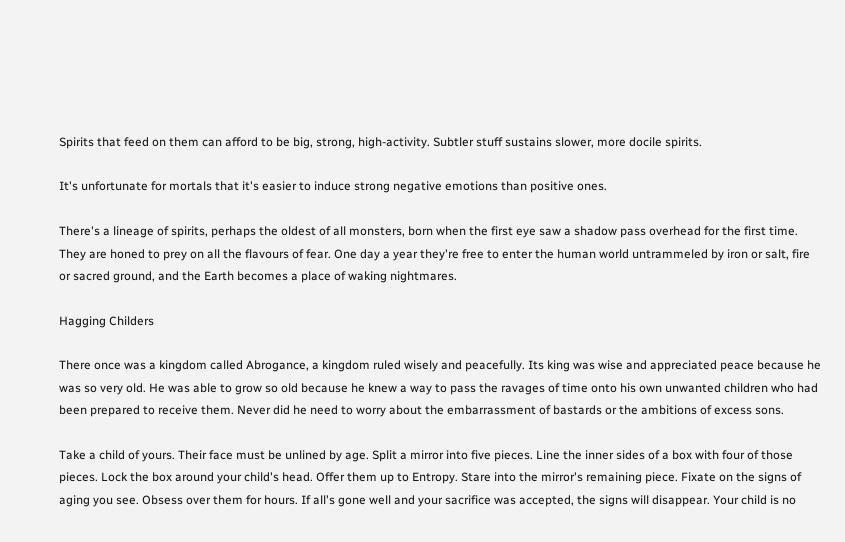Spirits that feed on them can afford to be big, strong, high-activity. Subtler stuff sustains slower, more docile spirits.

It's unfortunate for mortals that it's easier to induce strong negative emotions than positive ones.

There's a lineage of spirits, perhaps the oldest of all monsters, born when the first eye saw a shadow pass overhead for the first time. They are honed to prey on all the flavours of fear. One day a year they're free to enter the human world untrammeled by iron or salt, fire or sacred ground, and the Earth becomes a place of waking nightmares.

Hagging Childers

There once was a kingdom called Abrogance, a kingdom ruled wisely and peacefully. Its king was wise and appreciated peace because he was so very old. He was able to grow so old because he knew a way to pass the ravages of time onto his own unwanted children who had been prepared to receive them. Never did he need to worry about the embarrassment of bastards or the ambitions of excess sons.

Take a child of yours. Their face must be unlined by age. Split a mirror into five pieces. Line the inner sides of a box with four of those pieces. Lock the box around your child's head. Offer them up to Entropy. Stare into the mirror's remaining piece. Fixate on the signs of aging you see. Obsess over them for hours. If all's gone well and your sacrifice was accepted, the signs will disappear. Your child is no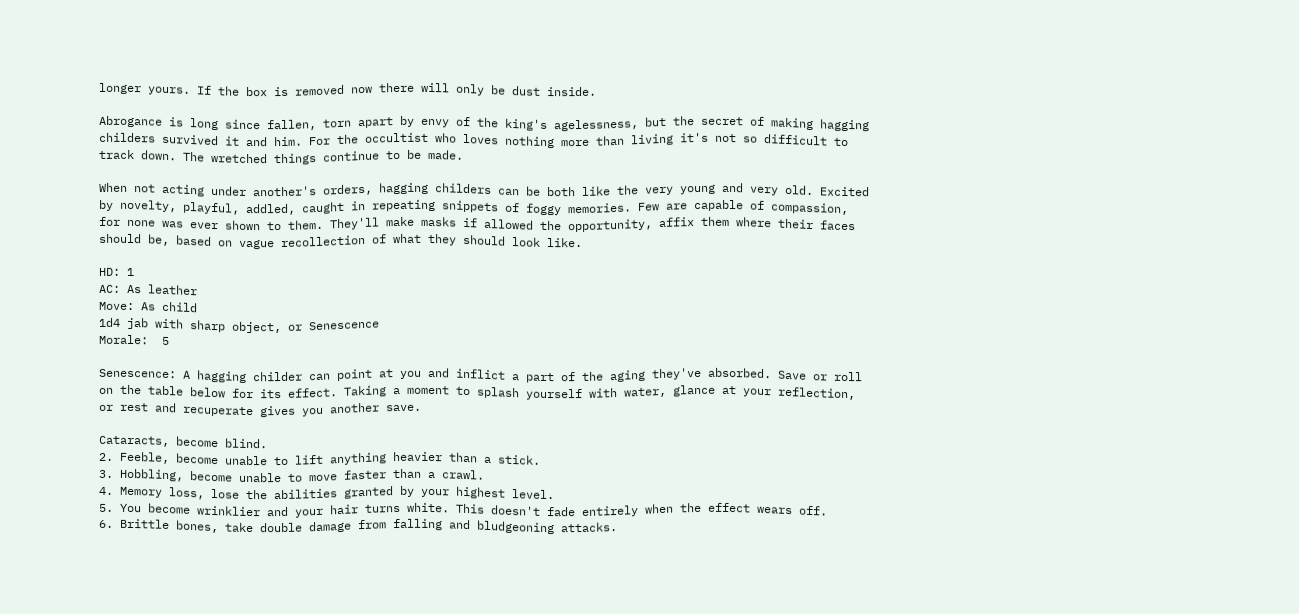longer yours. If the box is removed now there will only be dust inside.

Abrogance is long since fallen, torn apart by envy of the king's agelessness, but the secret of making hagging childers survived it and him. For the occultist who loves nothing more than living it's not so difficult to track down. The wretched things continue to be made.

When not acting under another's orders, hagging childers can be both like the very young and very old. Excited by novelty, playful, addled, caught in repeating snippets of foggy memories. Few are capable of compassion, for none was ever shown to them. They'll make masks if allowed the opportunity, affix them where their faces should be, based on vague recollection of what they should look like.

HD: 1
AC: As leather
Move: As child
1d4 jab with sharp object, or Senescence
Morale:  5

Senescence: A hagging childer can point at you and inflict a part of the aging they've absorbed. Save or roll on the table below for its effect. Taking a moment to splash yourself with water, glance at your reflection, or rest and recuperate gives you another save.

Cataracts, become blind.
2. Feeble, become unable to lift anything heavier than a stick.
3. Hobbling, become unable to move faster than a crawl.
4. Memory loss, lose the abilities granted by your highest level.
5. You become wrinklier and your hair turns white. This doesn't fade entirely when the effect wears off.
6. Brittle bones, take double damage from falling and bludgeoning attacks.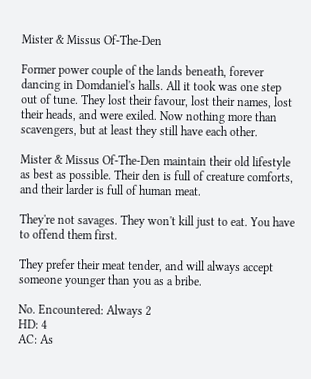Mister & Missus Of-The-Den

Former power couple of the lands beneath, forever dancing in Domdaniel's halls. All it took was one step out of tune. They lost their favour, lost their names, lost their heads, and were exiled. Now nothing more than scavengers, but at least they still have each other.

Mister & Missus Of-The-Den maintain their old lifestyle as best as possible. Their den is full of creature comforts, and their larder is full of human meat.

They're not savages. They won't kill just to eat. You have to offend them first.

They prefer their meat tender, and will always accept someone younger than you as a bribe.

No. Encountered: Always 2
HD: 4
AC: As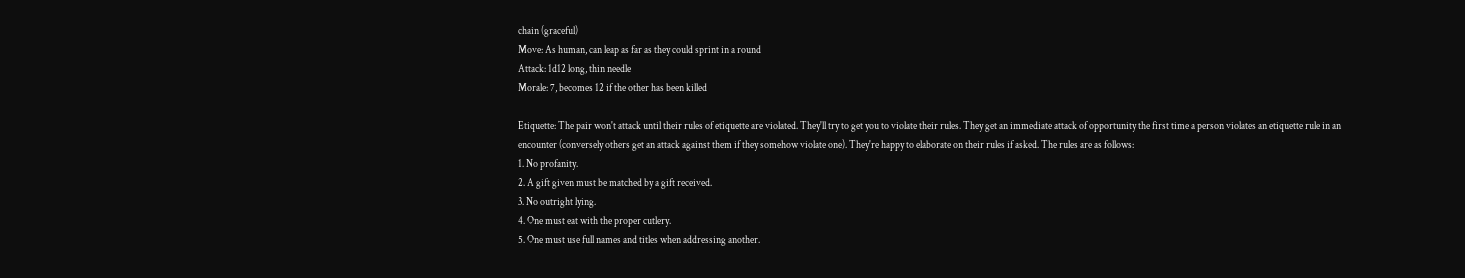chain (graceful)
Move: As human, can leap as far as they could sprint in a round
Attack: 1d12 long, thin needle
Morale: 7, becomes 12 if the other has been killed

Etiquette: The pair won't attack until their rules of etiquette are violated. They'll try to get you to violate their rules. They get an immediate attack of opportunity the first time a person violates an etiquette rule in an encounter (conversely others get an attack against them if they somehow violate one). They're happy to elaborate on their rules if asked. The rules are as follows:
1. No profanity.
2. A gift given must be matched by a gift received.
3. No outright lying.
4. One must eat with the proper cutlery.
5. One must use full names and titles when addressing another.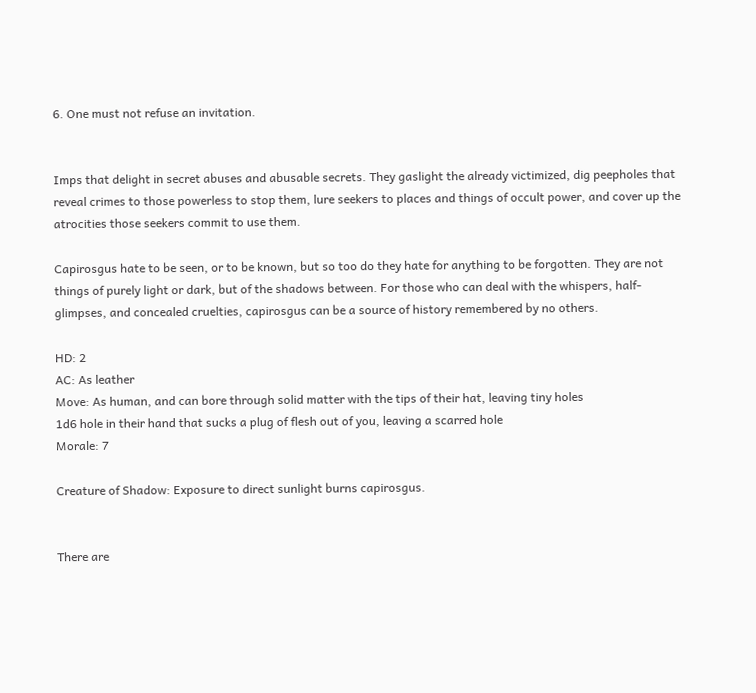6. One must not refuse an invitation.


Imps that delight in secret abuses and abusable secrets. They gaslight the already victimized, dig peepholes that reveal crimes to those powerless to stop them, lure seekers to places and things of occult power, and cover up the atrocities those seekers commit to use them.

Capirosgus hate to be seen, or to be known, but so too do they hate for anything to be forgotten. They are not things of purely light or dark, but of the shadows between. For those who can deal with the whispers, half-glimpses, and concealed cruelties, capirosgus can be a source of history remembered by no others.

HD: 2
AC: As leather
Move: As human, and can bore through solid matter with the tips of their hat, leaving tiny holes
1d6 hole in their hand that sucks a plug of flesh out of you, leaving a scarred hole
Morale: 7

Creature of Shadow: Exposure to direct sunlight burns capirosgus.


There are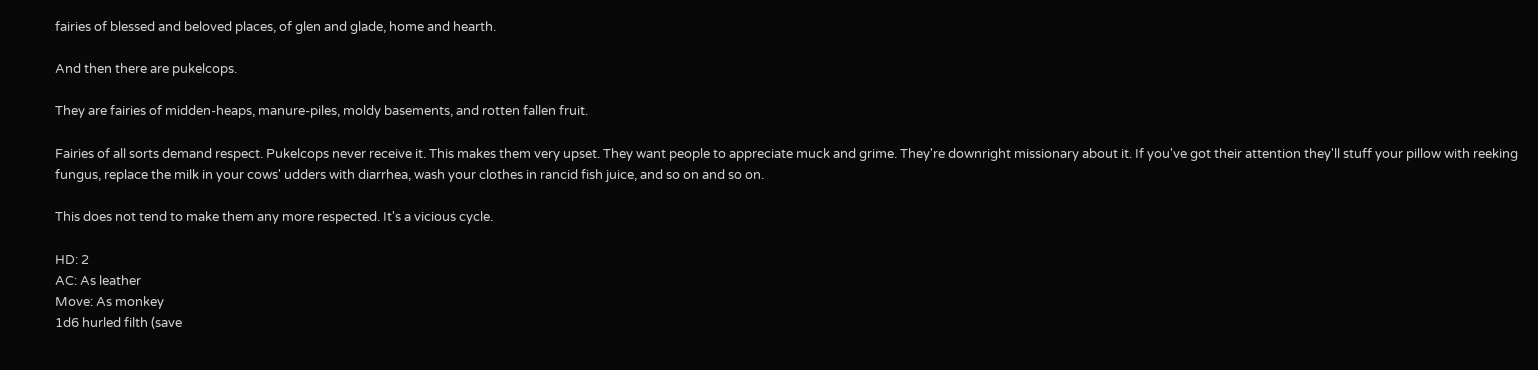fairies of blessed and beloved places, of glen and glade, home and hearth.

And then there are pukelcops.

They are fairies of midden-heaps, manure-piles, moldy basements, and rotten fallen fruit.

Fairies of all sorts demand respect. Pukelcops never receive it. This makes them very upset. They want people to appreciate muck and grime. They're downright missionary about it. If you've got their attention they'll stuff your pillow with reeking fungus, replace the milk in your cows' udders with diarrhea, wash your clothes in rancid fish juice, and so on and so on.

This does not tend to make them any more respected. It's a vicious cycle.

HD: 2
AC: As leather
Move: As monkey
1d6 hurled filth (save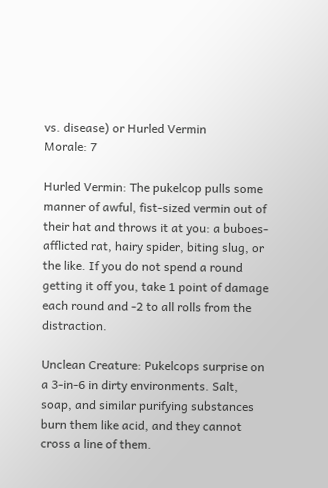vs. disease) or Hurled Vermin
Morale: 7

Hurled Vermin: The pukelcop pulls some manner of awful, fist-sized vermin out of their hat and throws it at you: a buboes-afflicted rat, hairy spider, biting slug, or the like. If you do not spend a round getting it off you, take 1 point of damage each round and -2 to all rolls from the distraction.

Unclean Creature: Pukelcops surprise on a 3-in-6 in dirty environments. Salt, soap, and similar purifying substances burn them like acid, and they cannot cross a line of them.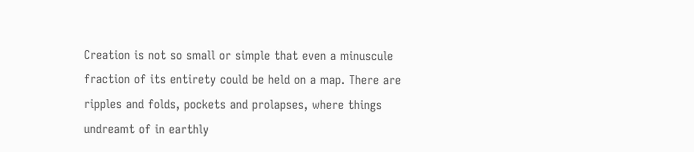Creation is not so small or simple that even a minuscule fraction of its entirety could be held on a map. There are ripples and folds, pockets and prolapses, where things undreamt of in earthly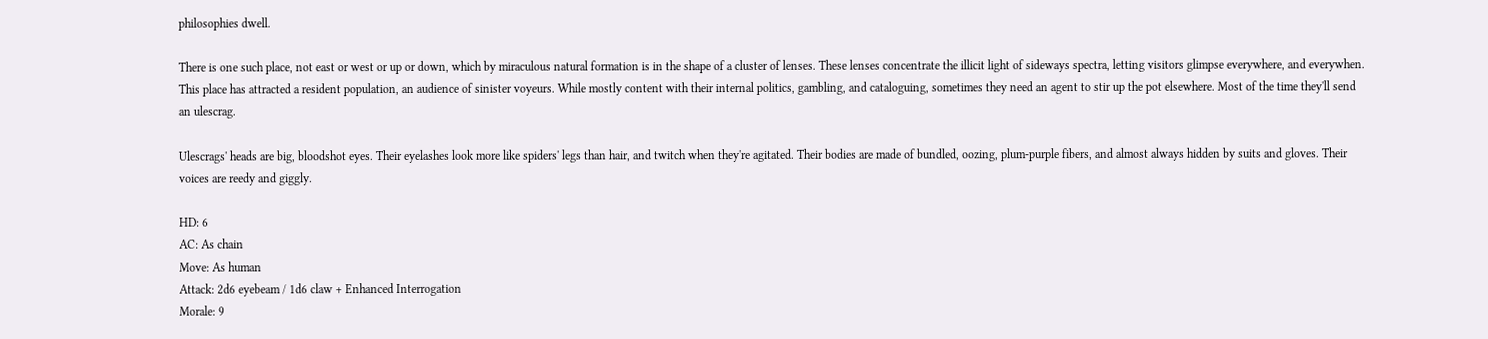philosophies dwell.

There is one such place, not east or west or up or down, which by miraculous natural formation is in the shape of a cluster of lenses. These lenses concentrate the illicit light of sideways spectra, letting visitors glimpse everywhere, and everywhen. This place has attracted a resident population, an audience of sinister voyeurs. While mostly content with their internal politics, gambling, and cataloguing, sometimes they need an agent to stir up the pot elsewhere. Most of the time they'll send an ulescrag.

Ulescrags' heads are big, bloodshot eyes. Their eyelashes look more like spiders' legs than hair, and twitch when they're agitated. Their bodies are made of bundled, oozing, plum-purple fibers, and almost always hidden by suits and gloves. Their voices are reedy and giggly.

HD: 6
AC: As chain
Move: As human
Attack: 2d6 eyebeam / 1d6 claw + Enhanced Interrogation
Morale: 9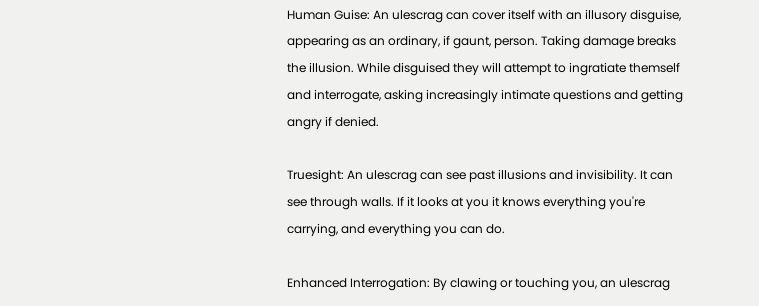Human Guise: An ulescrag can cover itself with an illusory disguise, appearing as an ordinary, if gaunt, person. Taking damage breaks the illusion. While disguised they will attempt to ingratiate themself and interrogate, asking increasingly intimate questions and getting angry if denied.

Truesight: An ulescrag can see past illusions and invisibility. It can see through walls. If it looks at you it knows everything you're carrying, and everything you can do.

Enhanced Interrogation: By clawing or touching you, an ulescrag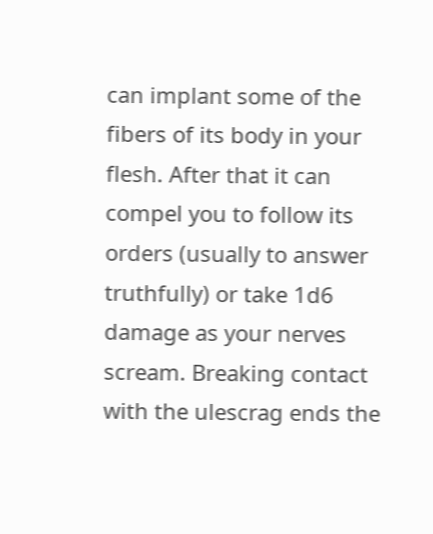can implant some of the fibers of its body in your flesh. After that it can compel you to follow its orders (usually to answer truthfully) or take 1d6 damage as your nerves scream. Breaking contact with the ulescrag ends the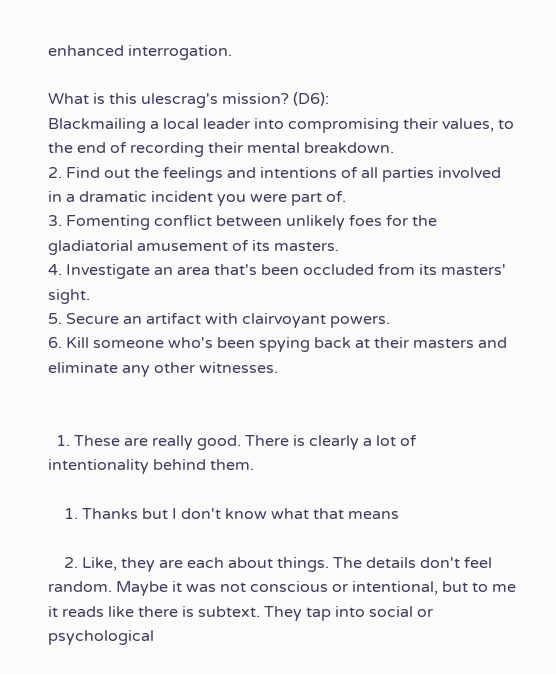enhanced interrogation.

What is this ulescrag's mission? (D6):
Blackmailing a local leader into compromising their values, to the end of recording their mental breakdown.
2. Find out the feelings and intentions of all parties involved in a dramatic incident you were part of.
3. Fomenting conflict between unlikely foes for the gladiatorial amusement of its masters.
4. Investigate an area that's been occluded from its masters' sight.
5. Secure an artifact with clairvoyant powers.
6. Kill someone who's been spying back at their masters and eliminate any other witnesses.


  1. These are really good. There is clearly a lot of intentionality behind them.

    1. Thanks but I don't know what that means

    2. Like, they are each about things. The details don't feel random. Maybe it was not conscious or intentional, but to me it reads like there is subtext. They tap into social or psychological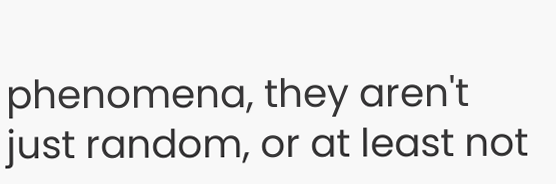phenomena, they aren't just random, or at least not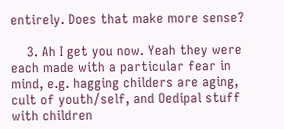entirely. Does that make more sense?

    3. Ah I get you now. Yeah they were each made with a particular fear in mind, e.g. hagging childers are aging, cult of youth/self, and Oedipal stuff with children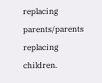replacing parents/parents replacing children.